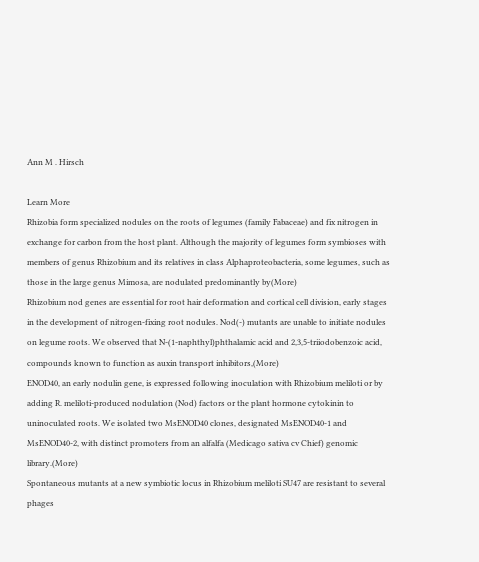Ann M . Hirsch

Learn More
Rhizobia form specialized nodules on the roots of legumes (family Fabaceae) and fix nitrogen in exchange for carbon from the host plant. Although the majority of legumes form symbioses with members of genus Rhizobium and its relatives in class Alphaproteobacteria, some legumes, such as those in the large genus Mimosa, are nodulated predominantly by(More)
Rhizobium nod genes are essential for root hair deformation and cortical cell division, early stages in the development of nitrogen-fixing root nodules. Nod(-) mutants are unable to initiate nodules on legume roots. We observed that N-(1-naphthyl)phthalamic acid and 2,3,5-triiodobenzoic acid, compounds known to function as auxin transport inhibitors,(More)
ENOD40, an early nodulin gene, is expressed following inoculation with Rhizobium meliloti or by adding R. meliloti-produced nodulation (Nod) factors or the plant hormone cytokinin to uninoculated roots. We isolated two MsENOD40 clones, designated MsENOD40-1 and MsENOD40-2, with distinct promoters from an alfalfa (Medicago sativa cv Chief) genomic library.(More)
Spontaneous mutants at a new symbiotic locus in Rhizobium meliloti SU47 are resistant to several phages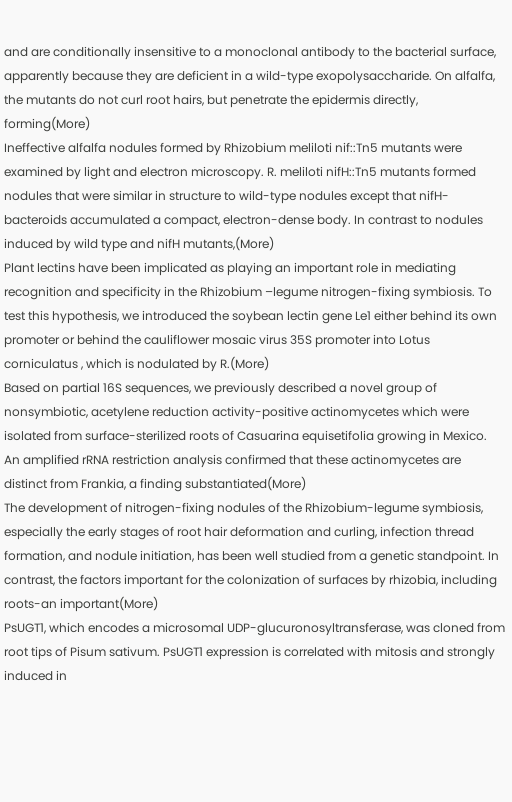and are conditionally insensitive to a monoclonal antibody to the bacterial surface, apparently because they are deficient in a wild-type exopolysaccharide. On alfalfa, the mutants do not curl root hairs, but penetrate the epidermis directly, forming(More)
Ineffective alfalfa nodules formed by Rhizobium meliloti nif::Tn5 mutants were examined by light and electron microscopy. R. meliloti nifH::Tn5 mutants formed nodules that were similar in structure to wild-type nodules except that nifH- bacteroids accumulated a compact, electron-dense body. In contrast to nodules induced by wild type and nifH mutants,(More)
Plant lectins have been implicated as playing an important role in mediating recognition and specificity in the Rhizobium –legume nitrogen-fixing symbiosis. To test this hypothesis, we introduced the soybean lectin gene Le1 either behind its own promoter or behind the cauliflower mosaic virus 35S promoter into Lotus corniculatus , which is nodulated by R.(More)
Based on partial 16S sequences, we previously described a novel group of nonsymbiotic, acetylene reduction activity-positive actinomycetes which were isolated from surface-sterilized roots of Casuarina equisetifolia growing in Mexico. An amplified rRNA restriction analysis confirmed that these actinomycetes are distinct from Frankia, a finding substantiated(More)
The development of nitrogen-fixing nodules of the Rhizobium-legume symbiosis, especially the early stages of root hair deformation and curling, infection thread formation, and nodule initiation, has been well studied from a genetic standpoint. In contrast, the factors important for the colonization of surfaces by rhizobia, including roots-an important(More)
PsUGT1, which encodes a microsomal UDP-glucuronosyltransferase, was cloned from root tips of Pisum sativum. PsUGT1 expression is correlated with mitosis and strongly induced in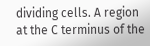dividing cells. A region at the C terminus of the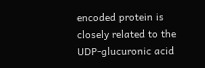encoded protein is closely related to the UDP-glucuronic acid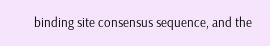binding site consensus sequence, and the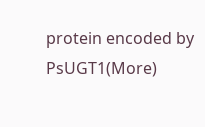protein encoded by PsUGT1(More)